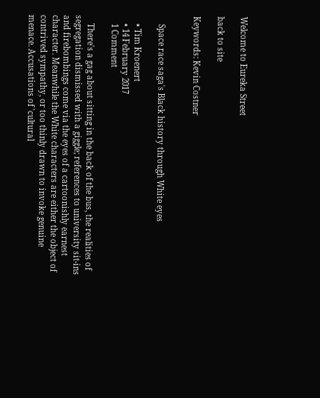Welcome to Eureka Street

back to site

Keywords: Kevin Costner


    Space race saga's Black history through White eyes

    • Tim Kroenert
    • 14 February 2017
    1 Comment

    There's a gag about sitting in the back of the bus, the realities of segregation dismissed with a giggle; references to university sit-ins and firebombings come via the eyes of a cartoonishly earnest character. Meanwhile the White characters are either the object of contrived sympathy, or too thinly drawn to invoke genuine menace. Accusations of 'cultural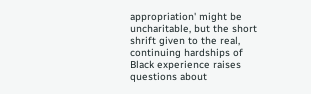appropriation' might be uncharitable, but the short shrift given to the real, continuing hardships of Black experience raises questions about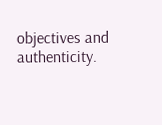objectives and authenticity.